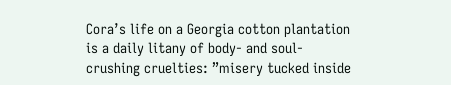Cora’s life on a Georgia cotton plantation is a daily litany of body- and soul-crushing cruelties: ”misery tucked inside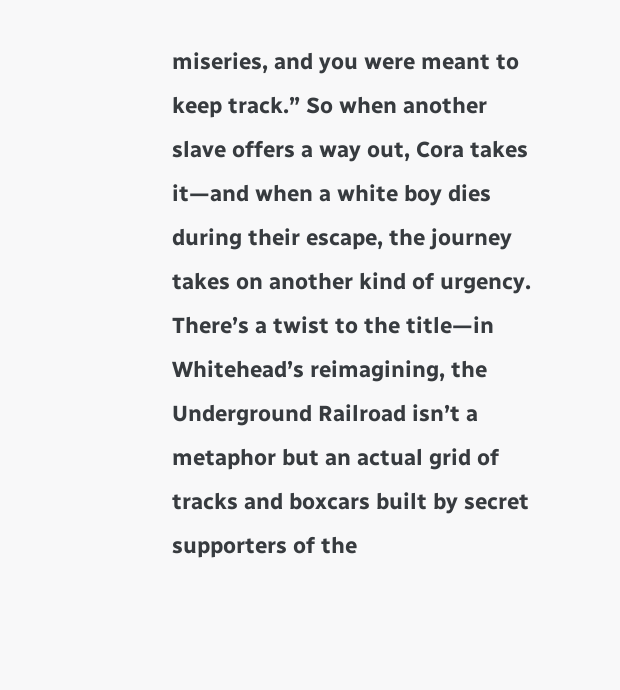miseries, and you were meant to keep track.” So when another slave offers a way out, Cora takes it—and when a white boy dies during their escape, the journey takes on another kind of urgency. There’s a twist to the title—in Whitehead’s reimagining, the Underground Railroad isn’t a metaphor but an actual grid of tracks and boxcars built by secret supporters of the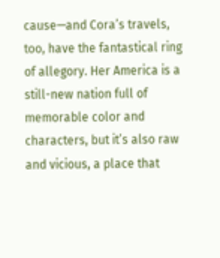cause—and Cora’s travels, too, have the fantastical ring of allegory. Her America is a still-new nation full of memorable color and characters, but it’s also raw and vicious, a place that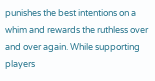punishes the best intentions on a whim and rewards the ruthless over and over again. While supporting players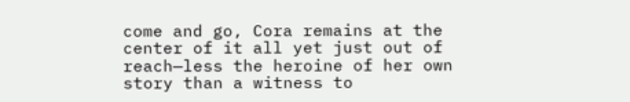come and go, Cora remains at the center of it all yet just out of reach—less the heroine of her own story than a witness to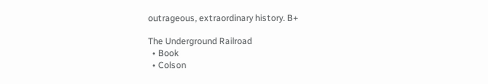outrageous, extraordinary history. B+

The Underground Railroad
  • Book
  • Colson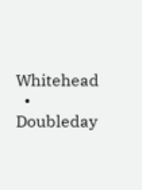Whitehead
  • Doubleday